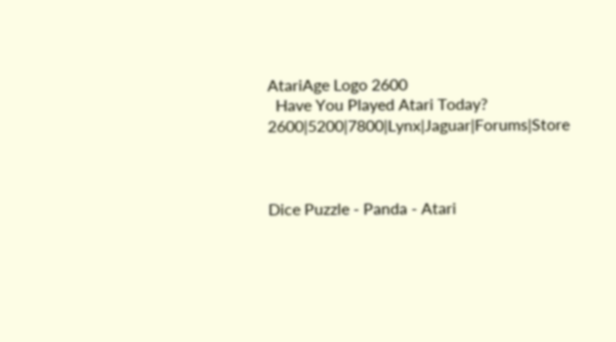AtariAge Logo 2600
  Have You Played Atari Today? 2600|5200|7800|Lynx|Jaguar|Forums|Store



Dice Puzzle - Panda - Atari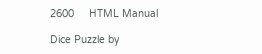2600     HTML Manual

Dice Puzzle by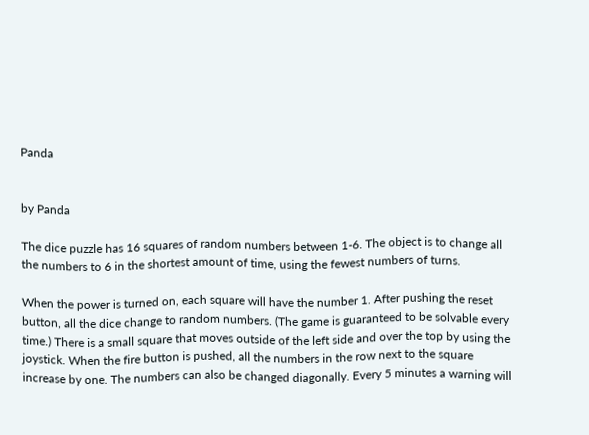Panda


by Panda

The dice puzzle has 16 squares of random numbers between 1-6. The object is to change all the numbers to 6 in the shortest amount of time, using the fewest numbers of turns.

When the power is turned on, each square will have the number 1. After pushing the reset button, all the dice change to random numbers. (The game is guaranteed to be solvable every time.) There is a small square that moves outside of the left side and over the top by using the joystick. When the fire button is pushed, all the numbers in the row next to the square increase by one. The numbers can also be changed diagonally. Every 5 minutes a warning will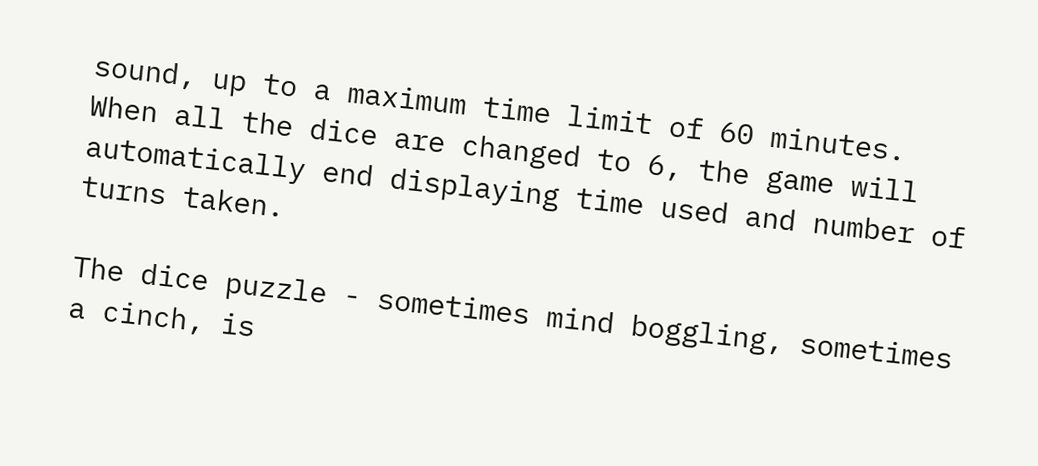sound, up to a maximum time limit of 60 minutes. When all the dice are changed to 6, the game will automatically end displaying time used and number of turns taken.

The dice puzzle - sometimes mind boggling, sometimes a cinch, is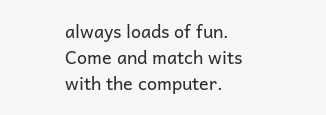always loads of fun. Come and match wits with the computer.